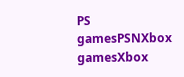PS gamesPSNXbox gamesXbox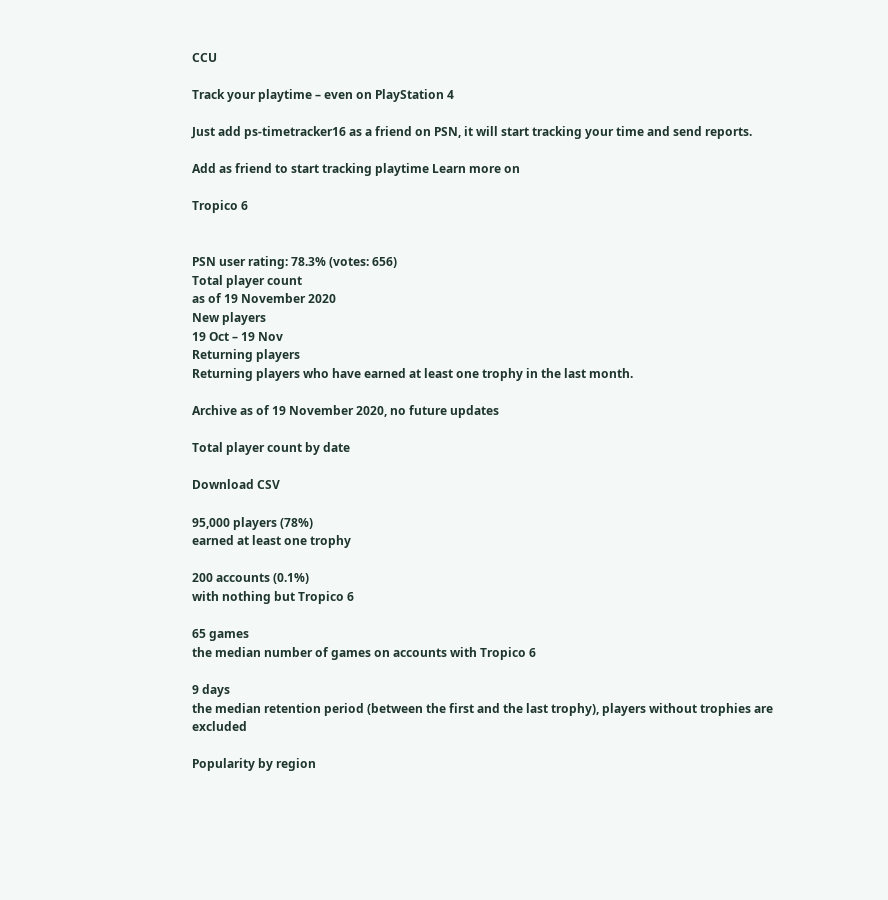CCU

Track your playtime – even on PlayStation 4

Just add ps-timetracker16 as a friend on PSN, it will start tracking your time and send reports.

Add as friend to start tracking playtime Learn more on

Tropico 6


PSN user rating: 78.3% (votes: 656)
Total player count
as of 19 November 2020
New players
19 Oct – 19 Nov
Returning players
Returning players who have earned at least one trophy in the last month.

Archive as of 19 November 2020, no future updates

Total player count by date

Download CSV

95,000 players (78%)
earned at least one trophy

200 accounts (0.1%)
with nothing but Tropico 6

65 games
the median number of games on accounts with Tropico 6

9 days
the median retention period (between the first and the last trophy), players without trophies are excluded

Popularity by region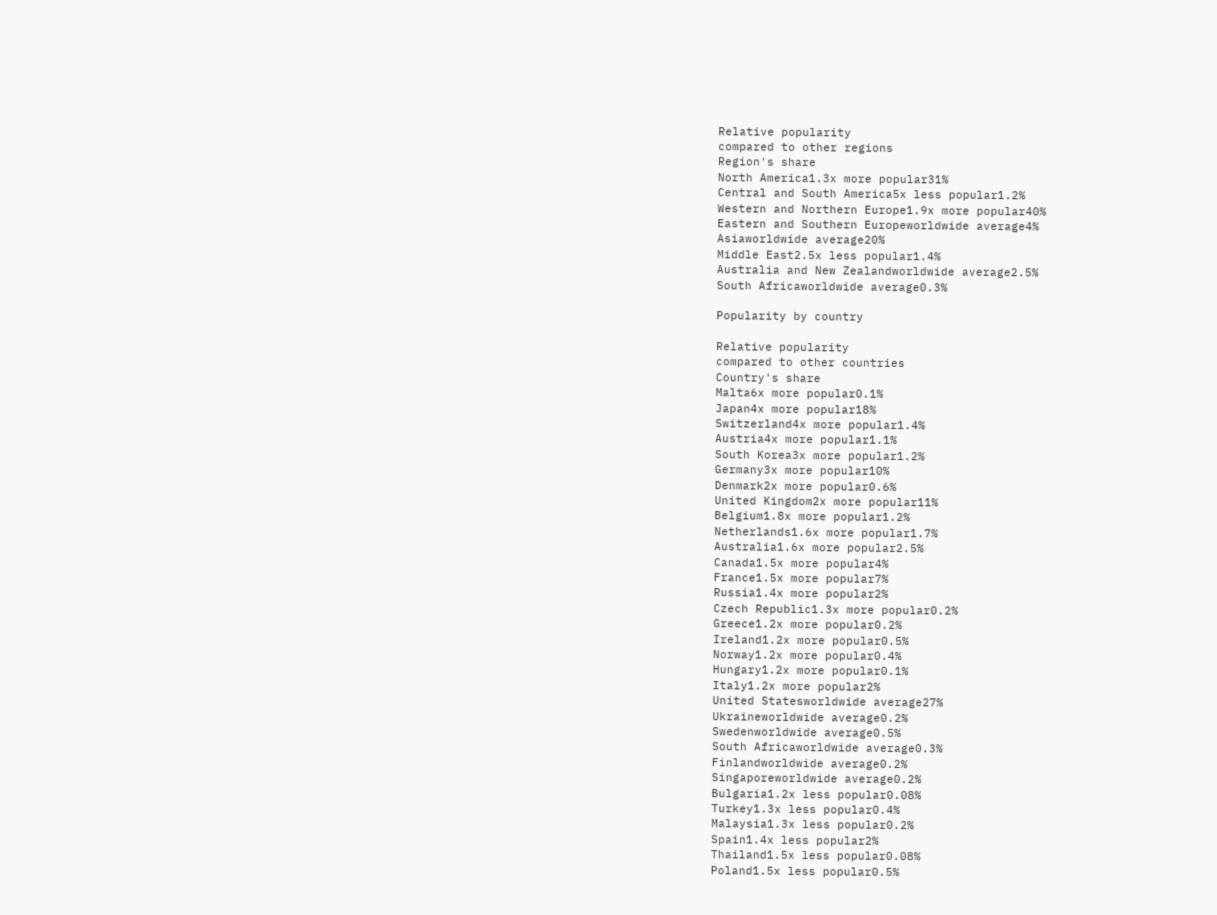Relative popularity
compared to other regions
Region's share
North America1.3x more popular31%
Central and South America5x less popular1.2%
Western and Northern Europe1.9x more popular40%
Eastern and Southern Europeworldwide average4%
Asiaworldwide average20%
Middle East2.5x less popular1.4%
Australia and New Zealandworldwide average2.5%
South Africaworldwide average0.3%

Popularity by country

Relative popularity
compared to other countries
Country's share
Malta6x more popular0.1%
Japan4x more popular18%
Switzerland4x more popular1.4%
Austria4x more popular1.1%
South Korea3x more popular1.2%
Germany3x more popular10%
Denmark2x more popular0.6%
United Kingdom2x more popular11%
Belgium1.8x more popular1.2%
Netherlands1.6x more popular1.7%
Australia1.6x more popular2.5%
Canada1.5x more popular4%
France1.5x more popular7%
Russia1.4x more popular2%
Czech Republic1.3x more popular0.2%
Greece1.2x more popular0.2%
Ireland1.2x more popular0.5%
Norway1.2x more popular0.4%
Hungary1.2x more popular0.1%
Italy1.2x more popular2%
United Statesworldwide average27%
Ukraineworldwide average0.2%
Swedenworldwide average0.5%
South Africaworldwide average0.3%
Finlandworldwide average0.2%
Singaporeworldwide average0.2%
Bulgaria1.2x less popular0.08%
Turkey1.3x less popular0.4%
Malaysia1.3x less popular0.2%
Spain1.4x less popular2%
Thailand1.5x less popular0.08%
Poland1.5x less popular0.5%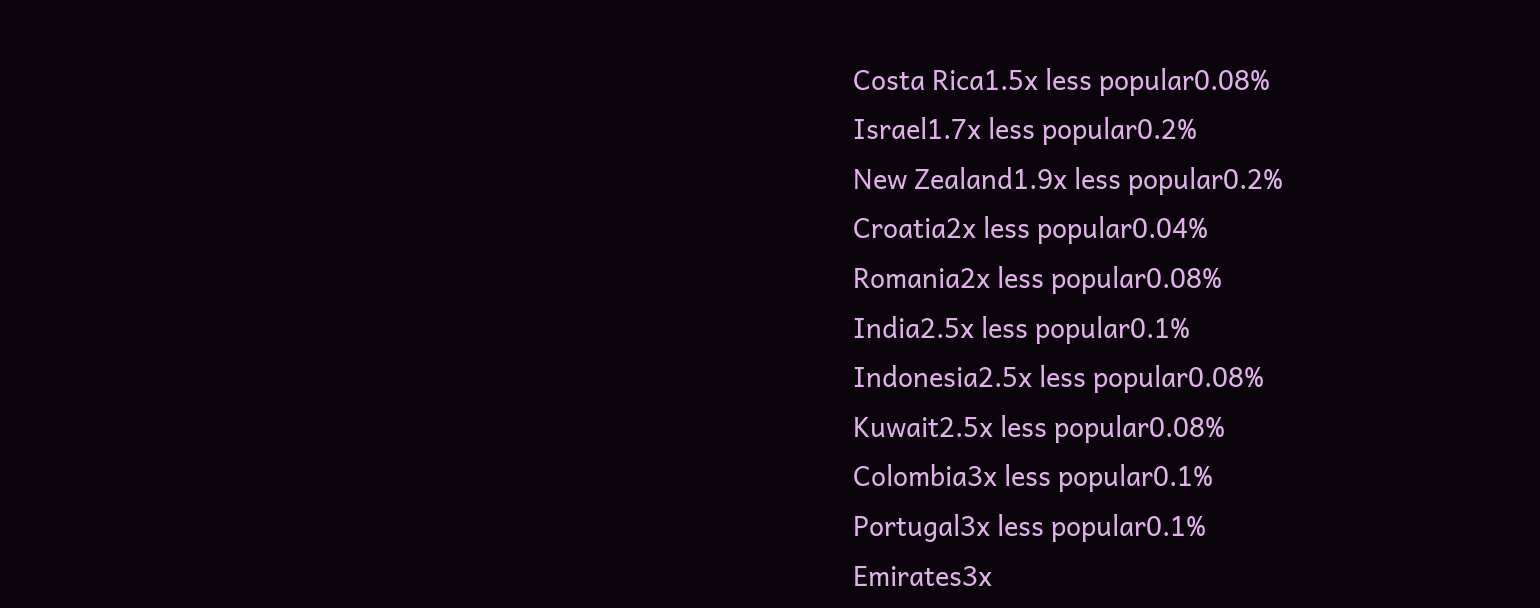Costa Rica1.5x less popular0.08%
Israel1.7x less popular0.2%
New Zealand1.9x less popular0.2%
Croatia2x less popular0.04%
Romania2x less popular0.08%
India2.5x less popular0.1%
Indonesia2.5x less popular0.08%
Kuwait2.5x less popular0.08%
Colombia3x less popular0.1%
Portugal3x less popular0.1%
Emirates3x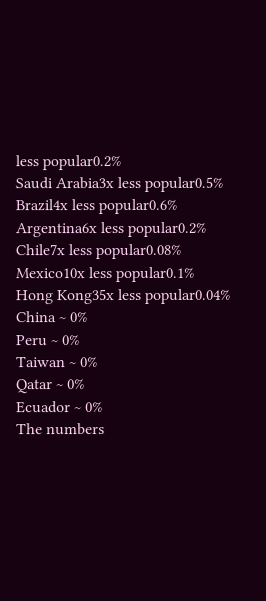less popular0.2%
Saudi Arabia3x less popular0.5%
Brazil4x less popular0.6%
Argentina6x less popular0.2%
Chile7x less popular0.08%
Mexico10x less popular0.1%
Hong Kong35x less popular0.04%
China ~ 0%
Peru ~ 0%
Taiwan ~ 0%
Qatar ~ 0%
Ecuador ~ 0%
The numbers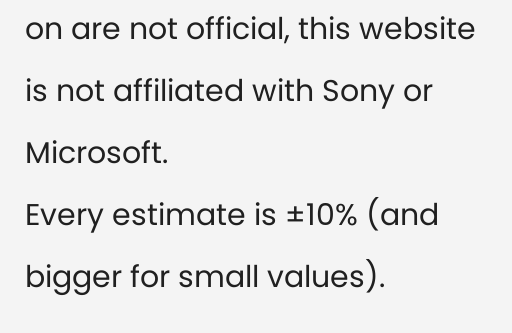on are not official, this website is not affiliated with Sony or Microsoft.
Every estimate is ±10% (and bigger for small values).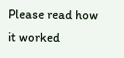Please read how it worked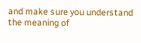and make sure you understand the meaning of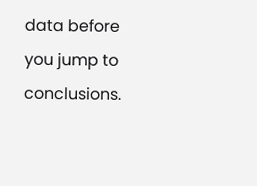data before you jump to conclusions.